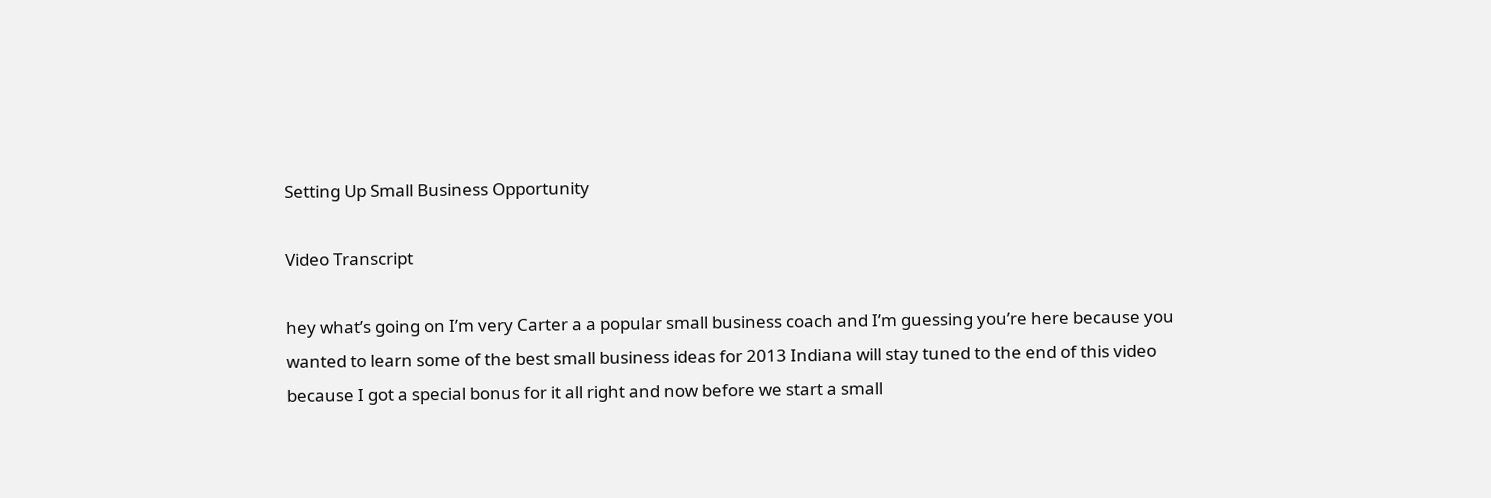Setting Up Small Business Opportunity

Video Transcript

hey what’s going on I’m very Carter a a popular small business coach and I’m guessing you’re here because you wanted to learn some of the best small business ideas for 2013 Indiana will stay tuned to the end of this video because I got a special bonus for it all right and now before we start a small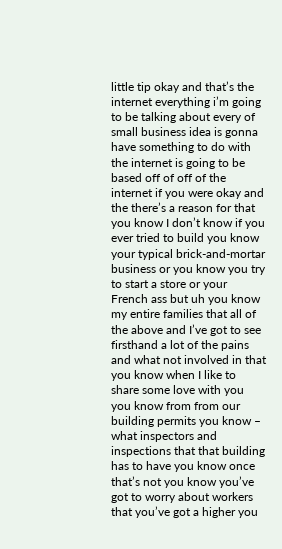little tip okay and that’s the internet everything i’m going to be talking about every of small business idea is gonna have something to do with the internet is going to be based off of off of the internet if you were okay and the there’s a reason for that you know I don’t know if you ever tried to build you know your typical brick-and-mortar business or you know you try to start a store or your French ass but uh you know my entire families that all of the above and I’ve got to see firsthand a lot of the pains and what not involved in that you know when I like to share some love with you you know from from our building permits you know – what inspectors and inspections that that building has to have you know once that’s not you know you’ve got to worry about workers that you’ve got a higher you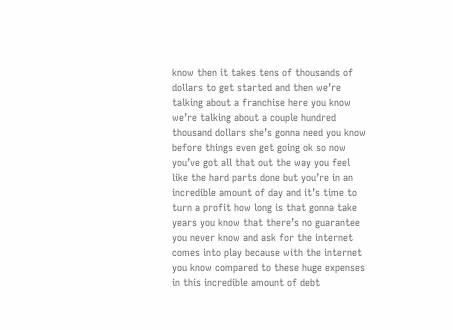know then it takes tens of thousands of dollars to get started and then we’re talking about a franchise here you know we’re talking about a couple hundred thousand dollars she’s gonna need you know before things even get going ok so now you’ve got all that out the way you feel like the hard parts done but you’re in an incredible amount of day and it’s time to turn a profit how long is that gonna take years you know that there’s no guarantee you never know and ask for the internet comes into play because with the internet you know compared to these huge expenses in this incredible amount of debt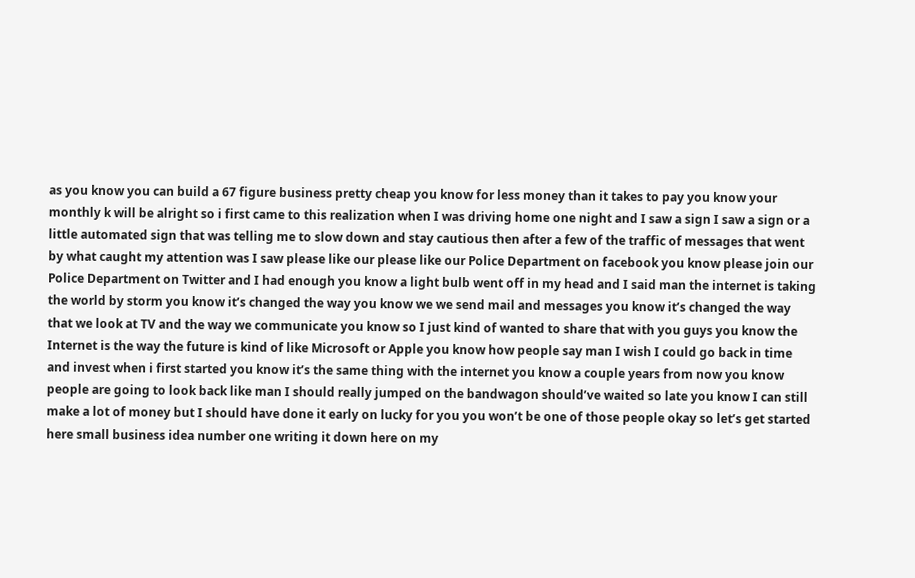as you know you can build a 67 figure business pretty cheap you know for less money than it takes to pay you know your monthly k will be alright so i first came to this realization when I was driving home one night and I saw a sign I saw a sign or a little automated sign that was telling me to slow down and stay cautious then after a few of the traffic of messages that went by what caught my attention was I saw please like our please like our Police Department on facebook you know please join our Police Department on Twitter and I had enough you know a light bulb went off in my head and I said man the internet is taking the world by storm you know it’s changed the way you know we we send mail and messages you know it’s changed the way that we look at TV and the way we communicate you know so I just kind of wanted to share that with you guys you know the Internet is the way the future is kind of like Microsoft or Apple you know how people say man I wish I could go back in time and invest when i first started you know it’s the same thing with the internet you know a couple years from now you know people are going to look back like man I should really jumped on the bandwagon should’ve waited so late you know I can still make a lot of money but I should have done it early on lucky for you you won’t be one of those people okay so let’s get started here small business idea number one writing it down here on my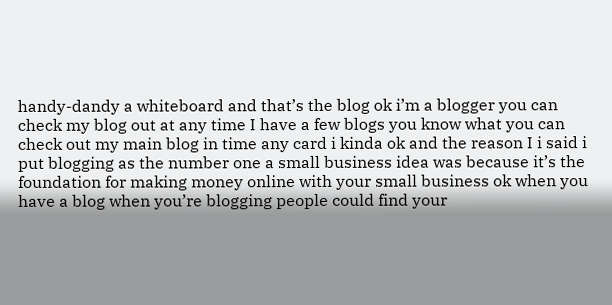handy-dandy a whiteboard and that’s the blog ok i’m a blogger you can check my blog out at any time I have a few blogs you know what you can check out my main blog in time any card i kinda ok and the reason I i said i put blogging as the number one a small business idea was because it’s the foundation for making money online with your small business ok when you have a blog when you’re blogging people could find your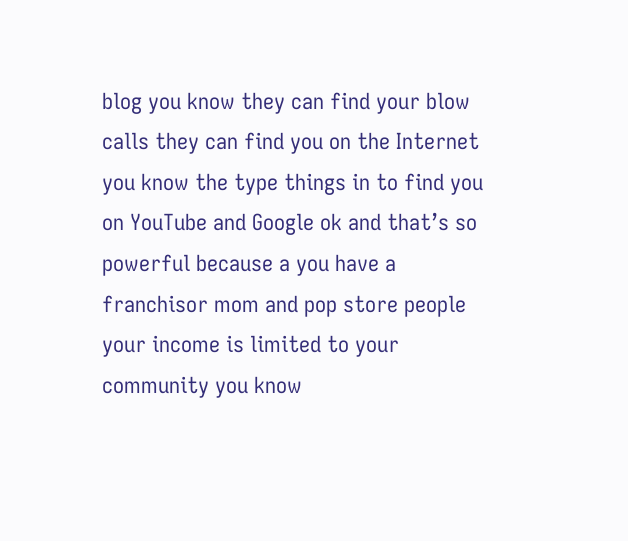blog you know they can find your blow calls they can find you on the Internet you know the type things in to find you on YouTube and Google ok and that’s so powerful because a you have a franchisor mom and pop store people your income is limited to your community you know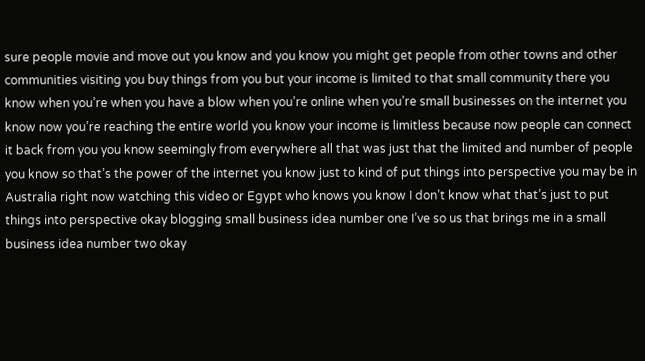sure people movie and move out you know and you know you might get people from other towns and other communities visiting you buy things from you but your income is limited to that small community there you know when you’re when you have a blow when you’re online when you’re small businesses on the internet you know now you’re reaching the entire world you know your income is limitless because now people can connect it back from you you know seemingly from everywhere all that was just that the limited and number of people you know so that’s the power of the internet you know just to kind of put things into perspective you may be in Australia right now watching this video or Egypt who knows you know I don’t know what that’s just to put things into perspective okay blogging small business idea number one I’ve so us that brings me in a small business idea number two okay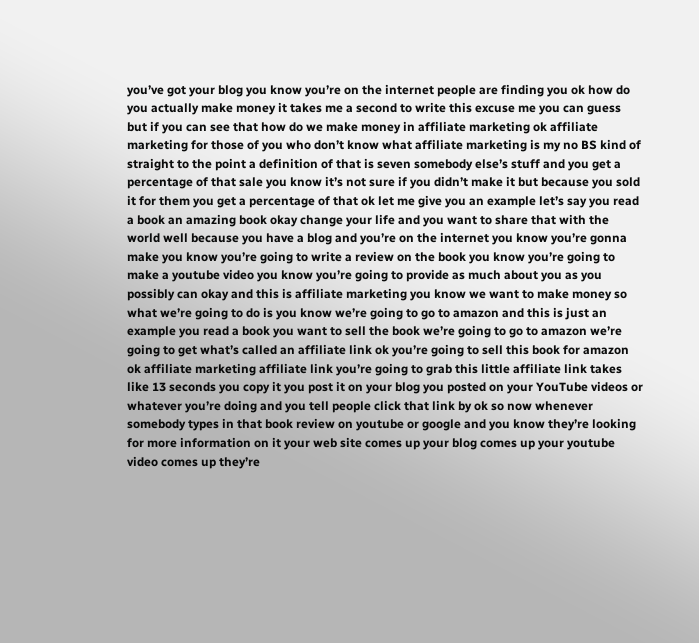you’ve got your blog you know you’re on the internet people are finding you ok how do you actually make money it takes me a second to write this excuse me you can guess but if you can see that how do we make money in affiliate marketing ok affiliate marketing for those of you who don’t know what affiliate marketing is my no BS kind of straight to the point a definition of that is seven somebody else’s stuff and you get a percentage of that sale you know it’s not sure if you didn’t make it but because you sold it for them you get a percentage of that ok let me give you an example let’s say you read a book an amazing book okay change your life and you want to share that with the world well because you have a blog and you’re on the internet you know you’re gonna make you know you’re going to write a review on the book you know you’re going to make a youtube video you know you’re going to provide as much about you as you possibly can okay and this is affiliate marketing you know we want to make money so what we’re going to do is you know we’re going to go to amazon and this is just an example you read a book you want to sell the book we’re going to go to amazon we’re going to get what’s called an affiliate link ok you’re going to sell this book for amazon ok affiliate marketing affiliate link you’re going to grab this little affiliate link takes like 13 seconds you copy it you post it on your blog you posted on your YouTube videos or whatever you’re doing and you tell people click that link by ok so now whenever somebody types in that book review on youtube or google and you know they’re looking for more information on it your web site comes up your blog comes up your youtube video comes up they’re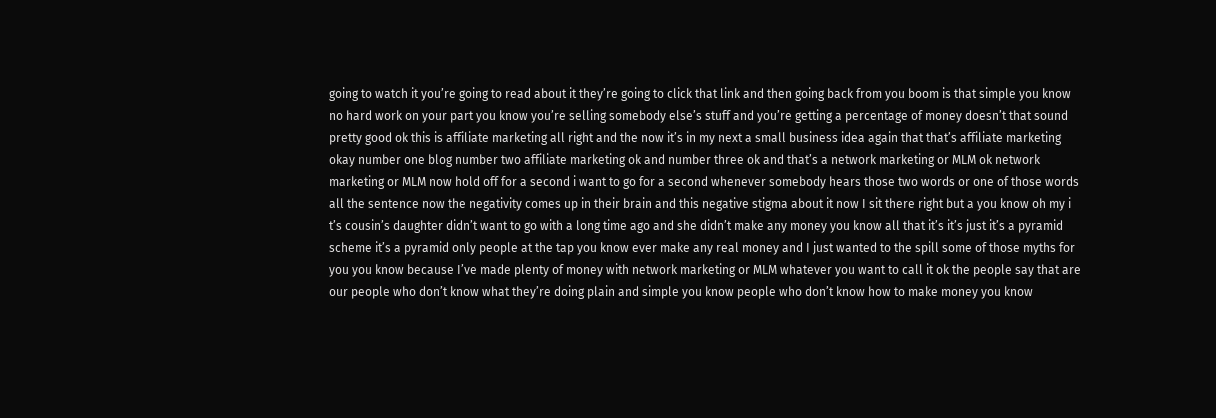going to watch it you’re going to read about it they’re going to click that link and then going back from you boom is that simple you know no hard work on your part you know you’re selling somebody else’s stuff and you’re getting a percentage of money doesn’t that sound pretty good ok this is affiliate marketing all right and the now it’s in my next a small business idea again that that’s affiliate marketing okay number one blog number two affiliate marketing ok and number three ok and that’s a network marketing or MLM ok network marketing or MLM now hold off for a second i want to go for a second whenever somebody hears those two words or one of those words all the sentence now the negativity comes up in their brain and this negative stigma about it now I sit there right but a you know oh my i t’s cousin’s daughter didn’t want to go with a long time ago and she didn’t make any money you know all that it’s it’s just it’s a pyramid scheme it’s a pyramid only people at the tap you know ever make any real money and I just wanted to the spill some of those myths for you you know because I’ve made plenty of money with network marketing or MLM whatever you want to call it ok the people say that are our people who don’t know what they’re doing plain and simple you know people who don’t know how to make money you know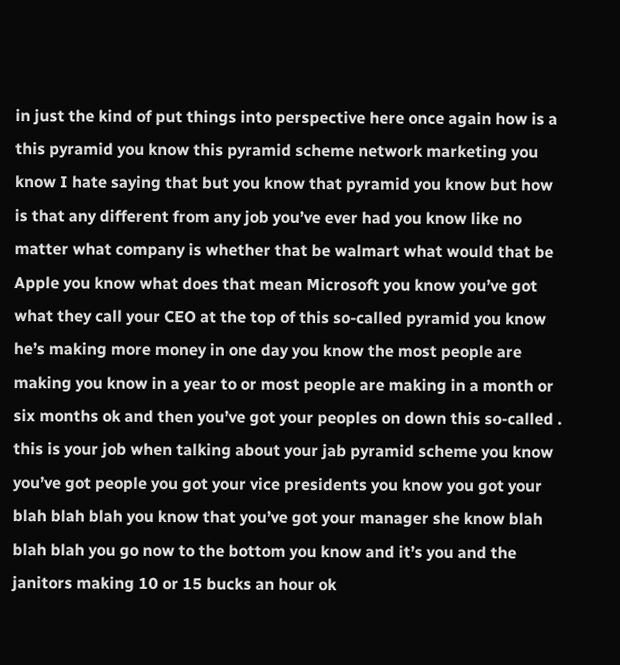in just the kind of put things into perspective here once again how is a this pyramid you know this pyramid scheme network marketing you know I hate saying that but you know that pyramid you know but how is that any different from any job you’ve ever had you know like no matter what company is whether that be walmart what would that be Apple you know what does that mean Microsoft you know you’ve got what they call your CEO at the top of this so-called pyramid you know he’s making more money in one day you know the most people are making you know in a year to or most people are making in a month or six months ok and then you’ve got your peoples on down this so-called . this is your job when talking about your jab pyramid scheme you know you’ve got people you got your vice presidents you know you got your blah blah blah you know that you’ve got your manager she know blah blah blah you go now to the bottom you know and it’s you and the janitors making 10 or 15 bucks an hour ok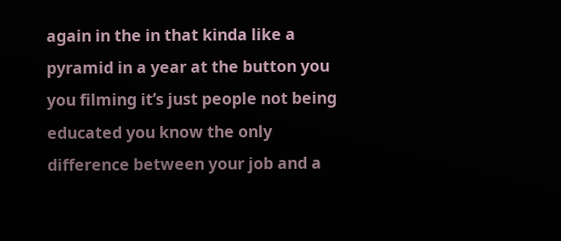again in the in that kinda like a pyramid in a year at the button you you filming it’s just people not being educated you know the only difference between your job and a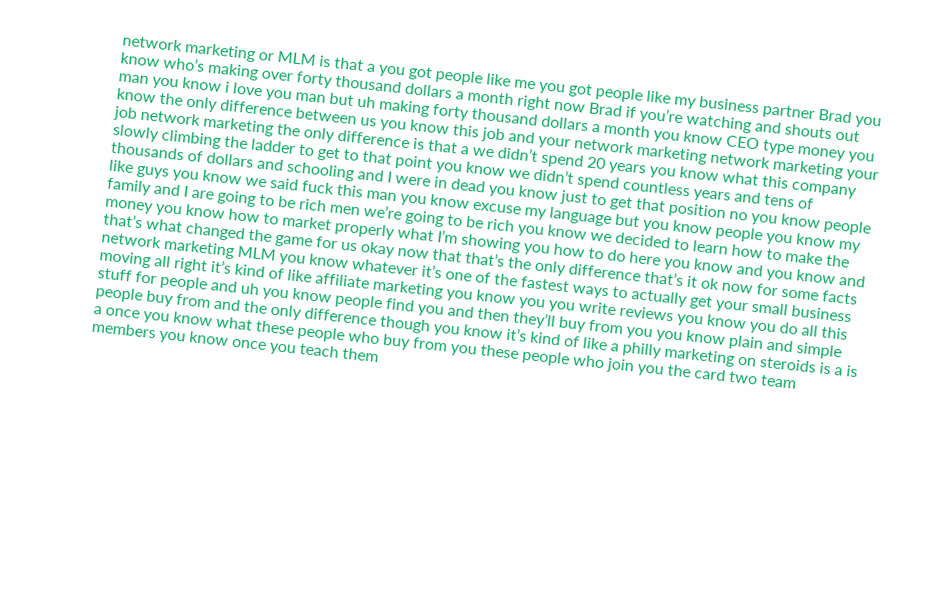network marketing or MLM is that a you got people like me you got people like my business partner Brad you know who’s making over forty thousand dollars a month right now Brad if you’re watching and shouts out man you know i love you man but uh making forty thousand dollars a month you know CEO type money you know the only difference between us you know this job and your network marketing network marketing your job network marketing the only difference is that a we didn’t spend 20 years you know what this company slowly climbing the ladder to get to that point you know we didn’t spend countless years and tens of thousands of dollars and schooling and I were in dead you know just to get that position no you know people like guys you know we said fuck this man you know excuse my language but you know people you know my family and I are going to be rich men we’re going to be rich you know we decided to learn how to make the money you know how to market properly what I’m showing you how to do here you know and you know and that’s what changed the game for us okay now that that’s the only difference that’s it ok now for some facts network marketing MLM you know whatever it’s one of the fastest ways to actually get your small business moving all right it’s kind of like affiliate marketing you know you you write reviews you know you do all this stuff for people and uh you know people find you and then they’ll buy from you you know plain and simple people buy from and the only difference though you know it’s kind of like a philly marketing on steroids is a is a once you know what these people who buy from you these people who join you the card two team members you know once you teach them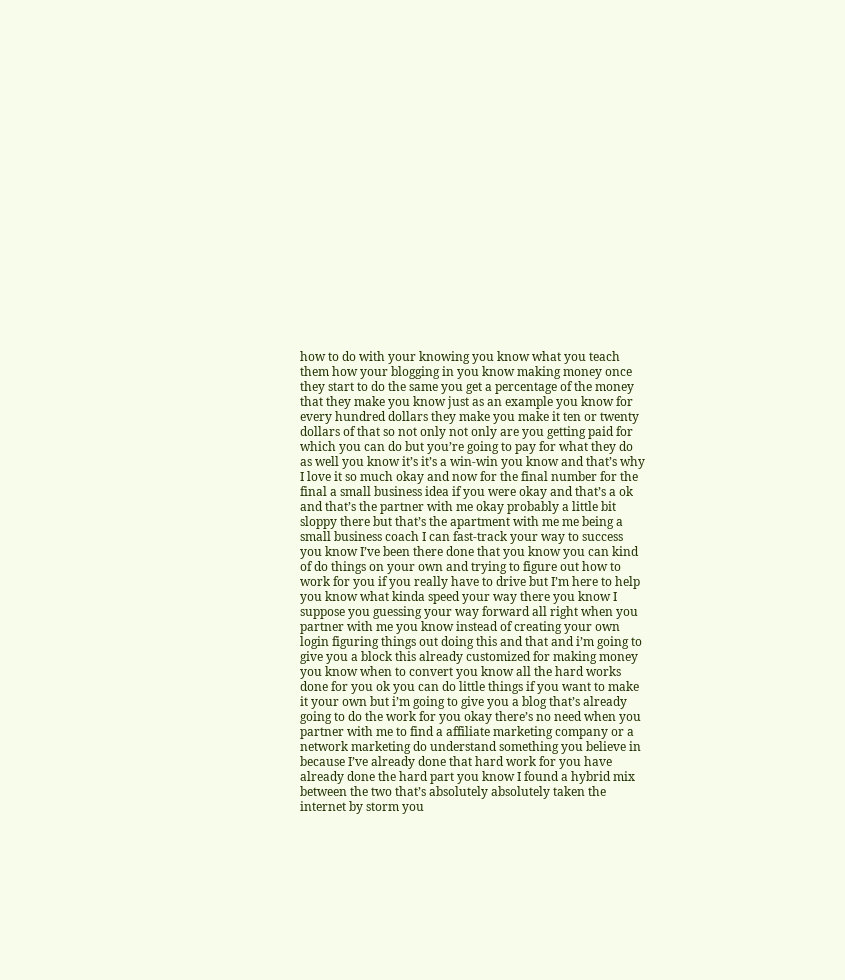how to do with your knowing you know what you teach them how your blogging in you know making money once they start to do the same you get a percentage of the money that they make you know just as an example you know for every hundred dollars they make you make it ten or twenty dollars of that so not only not only are you getting paid for which you can do but you’re going to pay for what they do as well you know it’s it’s a win-win you know and that’s why I love it so much okay and now for the final number for the final a small business idea if you were okay and that’s a ok and that’s the partner with me okay probably a little bit sloppy there but that’s the apartment with me me being a small business coach I can fast-track your way to success you know I’ve been there done that you know you can kind of do things on your own and trying to figure out how to work for you if you really have to drive but I’m here to help you know what kinda speed your way there you know I suppose you guessing your way forward all right when you partner with me you know instead of creating your own login figuring things out doing this and that and i’m going to give you a block this already customized for making money you know when to convert you know all the hard works done for you ok you can do little things if you want to make it your own but i’m going to give you a blog that’s already going to do the work for you okay there’s no need when you partner with me to find a affiliate marketing company or a network marketing do understand something you believe in because I’ve already done that hard work for you have already done the hard part you know I found a hybrid mix between the two that’s absolutely absolutely taken the internet by storm you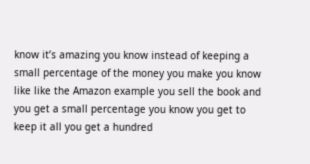know it’s amazing you know instead of keeping a small percentage of the money you make you know like like the Amazon example you sell the book and you get a small percentage you know you get to keep it all you get a hundred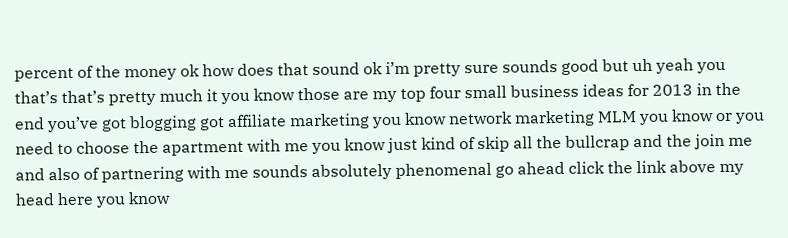percent of the money ok how does that sound ok i’m pretty sure sounds good but uh yeah you that’s that’s pretty much it you know those are my top four small business ideas for 2013 in the end you’ve got blogging got affiliate marketing you know network marketing MLM you know or you need to choose the apartment with me you know just kind of skip all the bullcrap and the join me and also of partnering with me sounds absolutely phenomenal go ahead click the link above my head here you know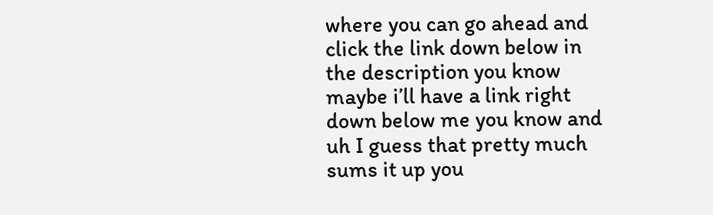where you can go ahead and click the link down below in the description you know maybe i’ll have a link right down below me you know and uh I guess that pretty much sums it up you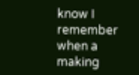know I remember when a making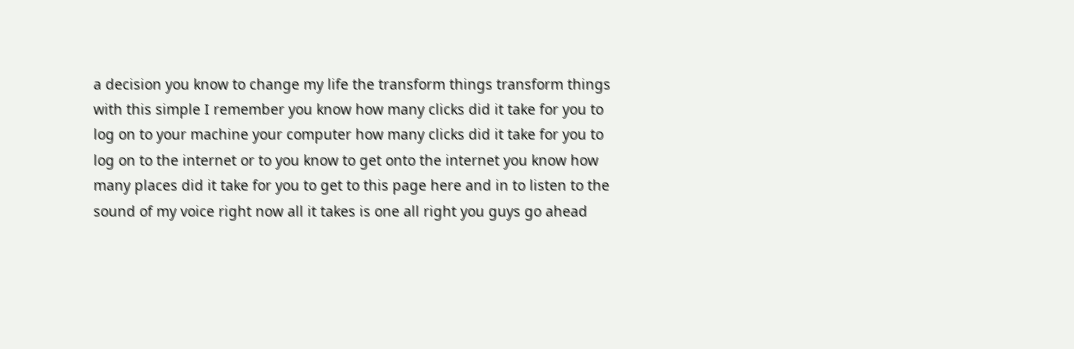a decision you know to change my life the transform things transform things with this simple I remember you know how many clicks did it take for you to log on to your machine your computer how many clicks did it take for you to log on to the internet or to you know to get onto the internet you know how many places did it take for you to get to this page here and in to listen to the sound of my voice right now all it takes is one all right you guys go ahead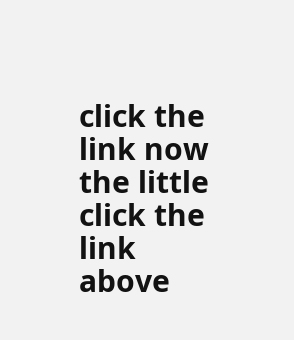click the link now the little click the link above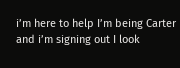i’m here to help I’m being Carter and i’m signing out I look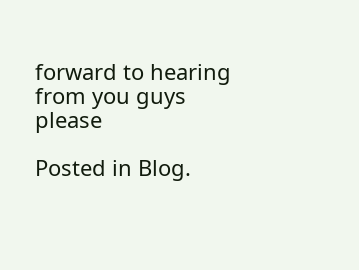forward to hearing from you guys please

Posted in Blog.